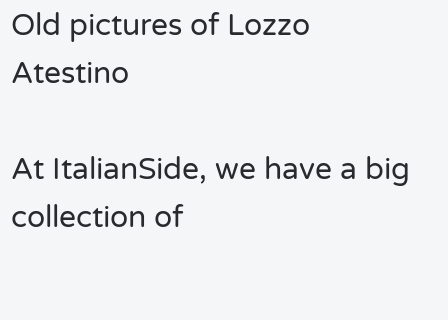Old pictures of Lozzo Atestino

At ItalianSide, we have a big collection of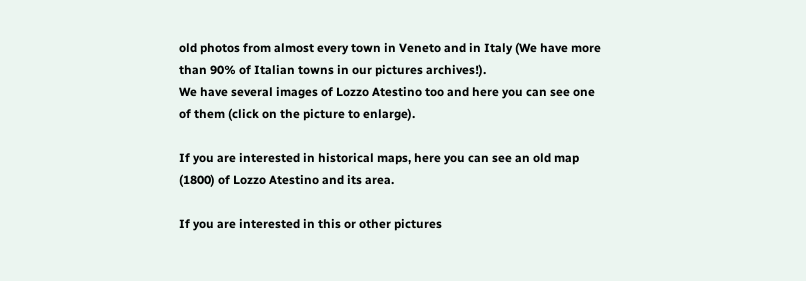old photos from almost every town in Veneto and in Italy (We have more than 90% of Italian towns in our pictures archives!).
We have several images of Lozzo Atestino too and here you can see one of them (click on the picture to enlarge).

If you are interested in historical maps, here you can see an old map (1800) of Lozzo Atestino and its area.

If you are interested in this or other pictures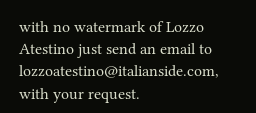with no watermark of Lozzo Atestino just send an email to lozzoatestino@italianside.com, with your request.